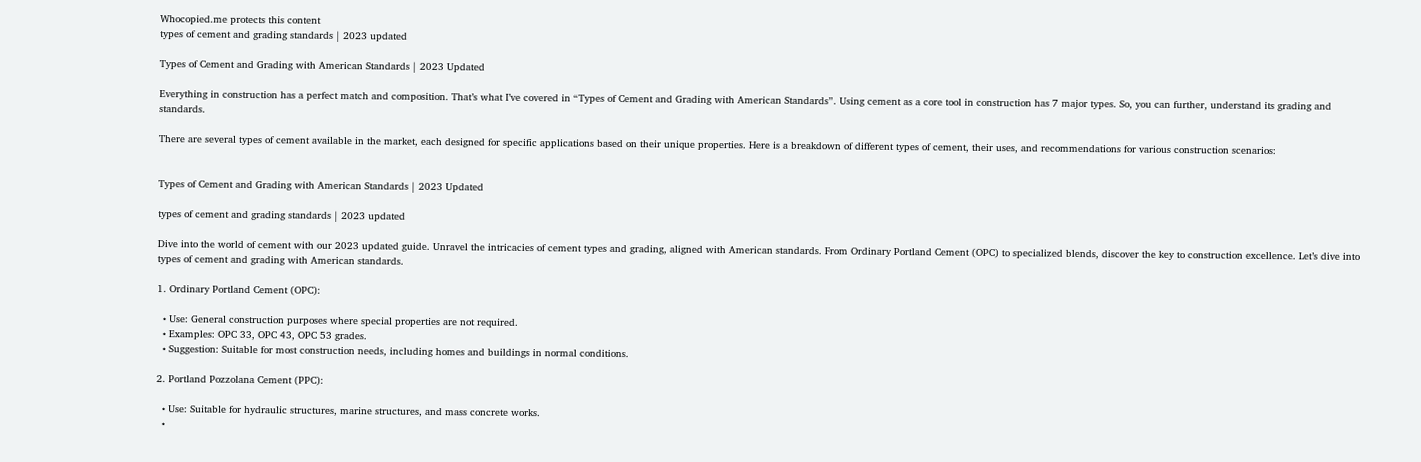Whocopied.me protects this content
types of cement and grading standards | 2023 updated

Types of Cement and Grading with American Standards | 2023 Updated

Everything in construction has a perfect match and composition. That’s what I’ve covered in “Types of Cement and Grading with American Standards”. Using cement as a core tool in construction has 7 major types. So, you can further, understand its grading and standards.

There are several types of cement available in the market, each designed for specific applications based on their unique properties. Here is a breakdown of different types of cement, their uses, and recommendations for various construction scenarios:


Types of Cement and Grading with American Standards | 2023 Updated

types of cement and grading standards | 2023 updated

Dive into the world of cement with our 2023 updated guide. Unravel the intricacies of cement types and grading, aligned with American standards. From Ordinary Portland Cement (OPC) to specialized blends, discover the key to construction excellence. Let’s dive into types of cement and grading with American standards.

1. Ordinary Portland Cement (OPC):

  • Use: General construction purposes where special properties are not required.
  • Examples: OPC 33, OPC 43, OPC 53 grades.
  • Suggestion: Suitable for most construction needs, including homes and buildings in normal conditions.

2. Portland Pozzolana Cement (PPC):

  • Use: Suitable for hydraulic structures, marine structures, and mass concrete works.
  •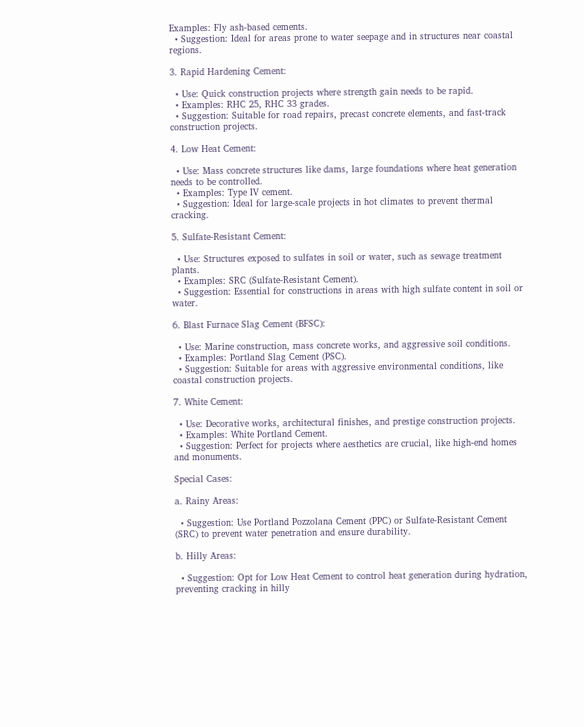Examples: Fly ash-based cements.
  • Suggestion: Ideal for areas prone to water seepage and in structures near coastal regions.

3. Rapid Hardening Cement:

  • Use: Quick construction projects where strength gain needs to be rapid.
  • Examples: RHC 25, RHC 33 grades.
  • Suggestion: Suitable for road repairs, precast concrete elements, and fast-track construction projects.

4. Low Heat Cement:

  • Use: Mass concrete structures like dams, large foundations where heat generation needs to be controlled.
  • Examples: Type IV cement.
  • Suggestion: Ideal for large-scale projects in hot climates to prevent thermal cracking.

5. Sulfate-Resistant Cement:

  • Use: Structures exposed to sulfates in soil or water, such as sewage treatment plants.
  • Examples: SRC (Sulfate-Resistant Cement).
  • Suggestion: Essential for constructions in areas with high sulfate content in soil or water.

6. Blast Furnace Slag Cement (BFSC):

  • Use: Marine construction, mass concrete works, and aggressive soil conditions.
  • Examples: Portland Slag Cement (PSC).
  • Suggestion: Suitable for areas with aggressive environmental conditions, like coastal construction projects.

7. White Cement:

  • Use: Decorative works, architectural finishes, and prestige construction projects.
  • Examples: White Portland Cement.
  • Suggestion: Perfect for projects where aesthetics are crucial, like high-end homes and monuments.

Special Cases:

a. Rainy Areas:

  • Suggestion: Use Portland Pozzolana Cement (PPC) or Sulfate-Resistant Cement (SRC) to prevent water penetration and ensure durability.

b. Hilly Areas:

  • Suggestion: Opt for Low Heat Cement to control heat generation during hydration, preventing cracking in hilly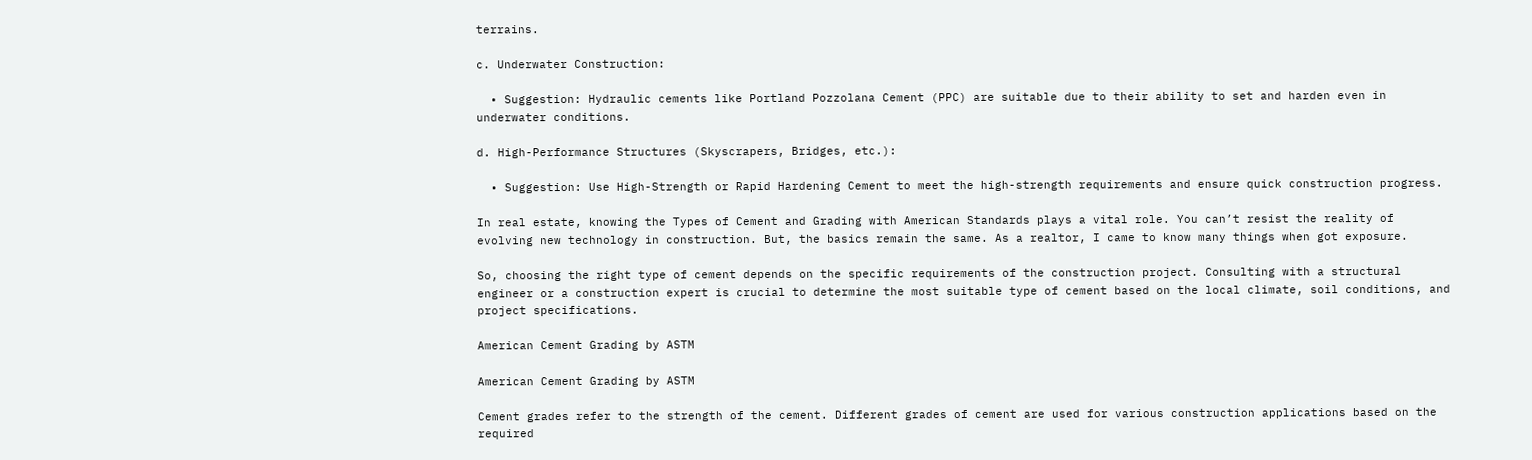terrains.

c. Underwater Construction:

  • Suggestion: Hydraulic cements like Portland Pozzolana Cement (PPC) are suitable due to their ability to set and harden even in underwater conditions.

d. High-Performance Structures (Skyscrapers, Bridges, etc.):

  • Suggestion: Use High-Strength or Rapid Hardening Cement to meet the high-strength requirements and ensure quick construction progress.

In real estate, knowing the Types of Cement and Grading with American Standards plays a vital role. You can’t resist the reality of evolving new technology in construction. But, the basics remain the same. As a realtor, I came to know many things when got exposure.

So, choosing the right type of cement depends on the specific requirements of the construction project. Consulting with a structural engineer or a construction expert is crucial to determine the most suitable type of cement based on the local climate, soil conditions, and project specifications.

American Cement Grading by ASTM

American Cement Grading by ASTM

Cement grades refer to the strength of the cement. Different grades of cement are used for various construction applications based on the required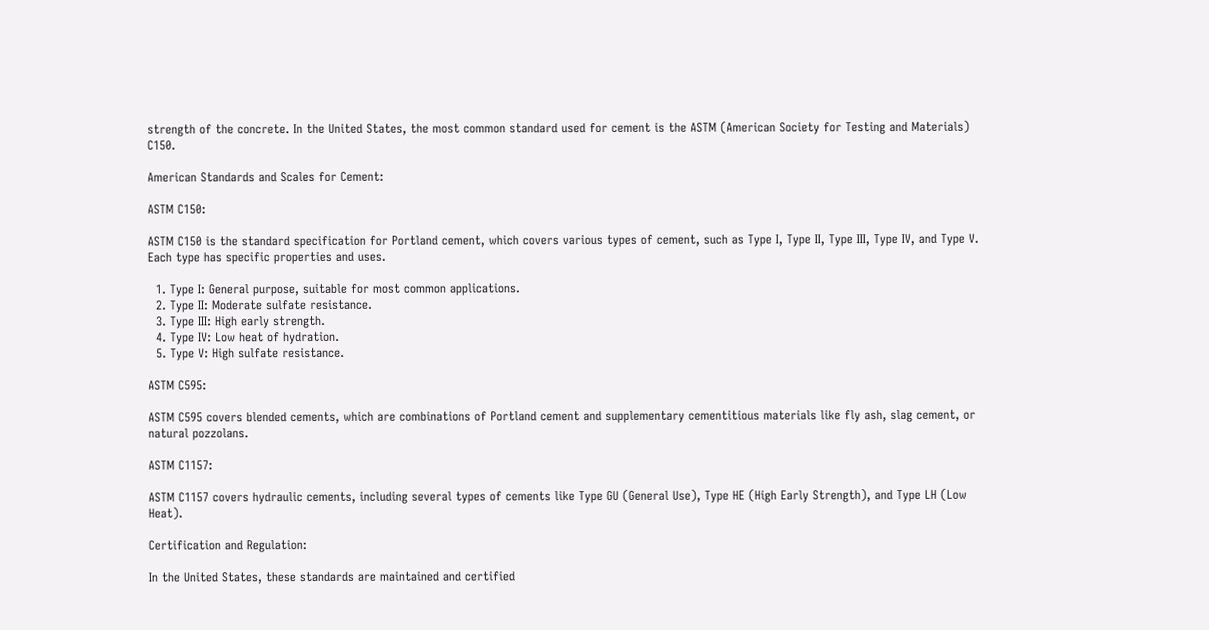strength of the concrete. In the United States, the most common standard used for cement is the ASTM (American Society for Testing and Materials) C150.

American Standards and Scales for Cement:

ASTM C150:

ASTM C150 is the standard specification for Portland cement, which covers various types of cement, such as Type I, Type II, Type III, Type IV, and Type V. Each type has specific properties and uses.

  1. Type I: General purpose, suitable for most common applications.
  2. Type II: Moderate sulfate resistance.
  3. Type III: High early strength.
  4. Type IV: Low heat of hydration.
  5. Type V: High sulfate resistance.

ASTM C595:

ASTM C595 covers blended cements, which are combinations of Portland cement and supplementary cementitious materials like fly ash, slag cement, or natural pozzolans.

ASTM C1157:

ASTM C1157 covers hydraulic cements, including several types of cements like Type GU (General Use), Type HE (High Early Strength), and Type LH (Low Heat).

Certification and Regulation:

In the United States, these standards are maintained and certified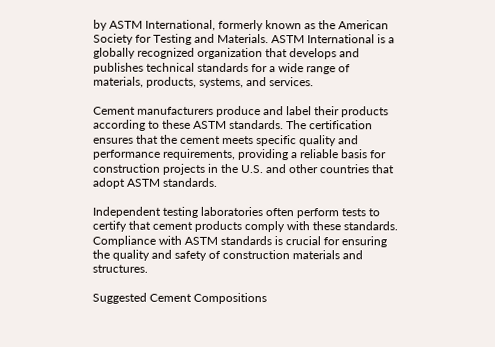by ASTM International, formerly known as the American Society for Testing and Materials. ASTM International is a globally recognized organization that develops and publishes technical standards for a wide range of materials, products, systems, and services.

Cement manufacturers produce and label their products according to these ASTM standards. The certification ensures that the cement meets specific quality and performance requirements, providing a reliable basis for construction projects in the U.S. and other countries that adopt ASTM standards.

Independent testing laboratories often perform tests to certify that cement products comply with these standards. Compliance with ASTM standards is crucial for ensuring the quality and safety of construction materials and structures.

Suggested Cement Compositions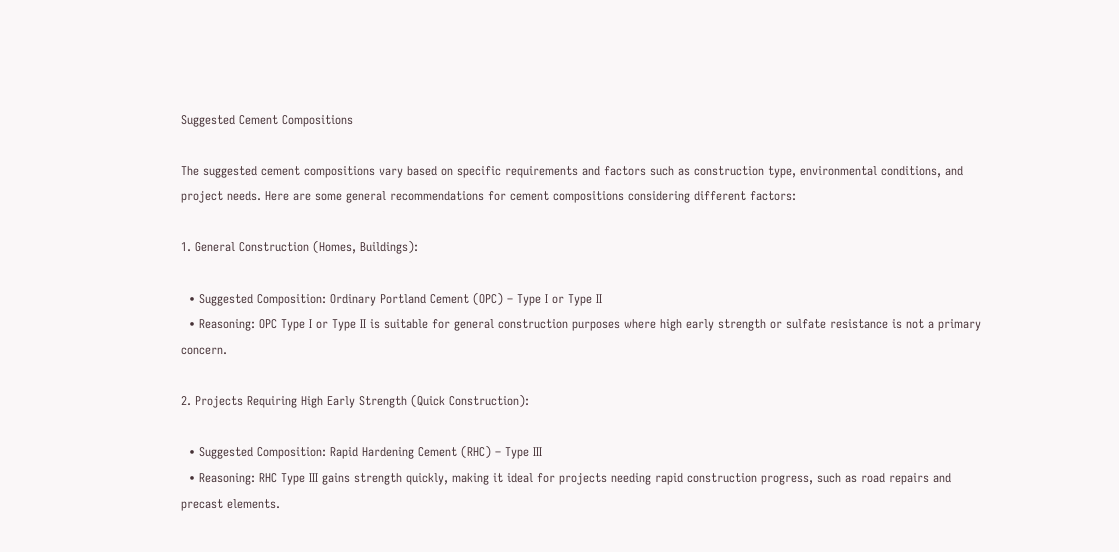Suggested Cement Compositions

The suggested cement compositions vary based on specific requirements and factors such as construction type, environmental conditions, and project needs. Here are some general recommendations for cement compositions considering different factors:

1. General Construction (Homes, Buildings):

  • Suggested Composition: Ordinary Portland Cement (OPC) – Type I or Type II
  • Reasoning: OPC Type I or Type II is suitable for general construction purposes where high early strength or sulfate resistance is not a primary concern.

2. Projects Requiring High Early Strength (Quick Construction):

  • Suggested Composition: Rapid Hardening Cement (RHC) – Type III
  • Reasoning: RHC Type III gains strength quickly, making it ideal for projects needing rapid construction progress, such as road repairs and precast elements.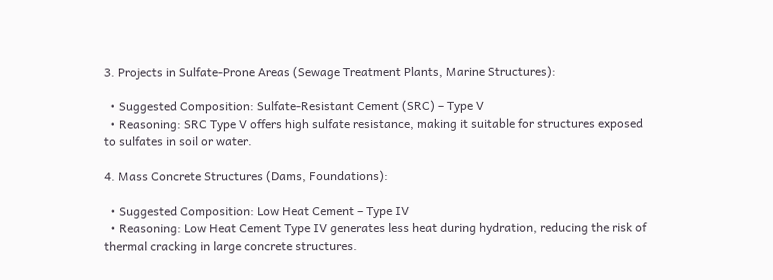3. Projects in Sulfate-Prone Areas (Sewage Treatment Plants, Marine Structures):

  • Suggested Composition: Sulfate-Resistant Cement (SRC) – Type V
  • Reasoning: SRC Type V offers high sulfate resistance, making it suitable for structures exposed to sulfates in soil or water.

4. Mass Concrete Structures (Dams, Foundations):

  • Suggested Composition: Low Heat Cement – Type IV
  • Reasoning: Low Heat Cement Type IV generates less heat during hydration, reducing the risk of thermal cracking in large concrete structures.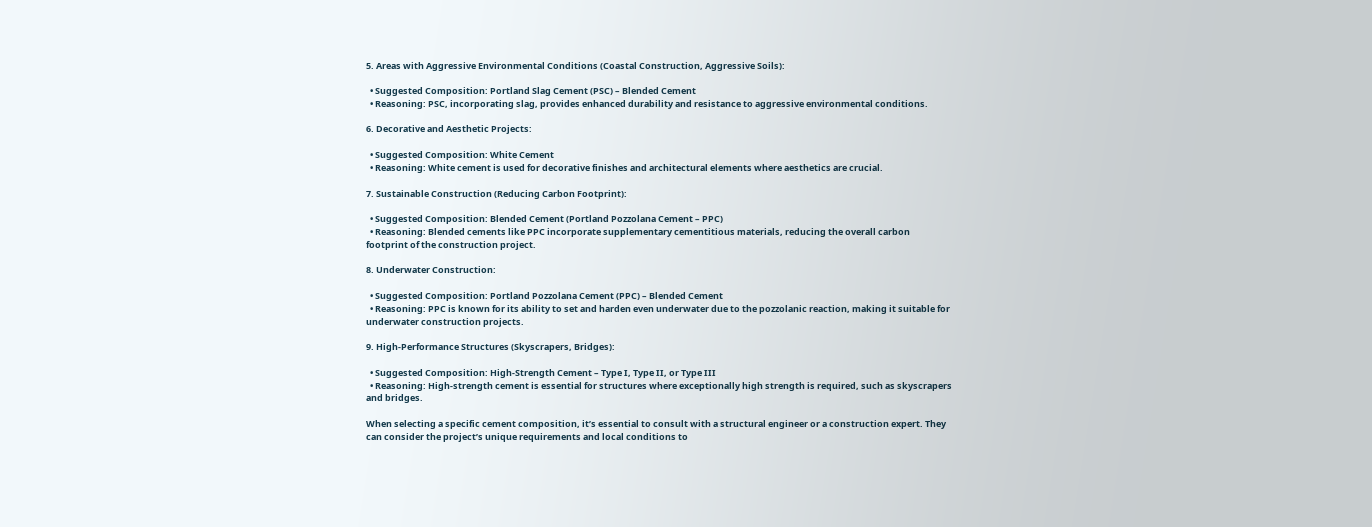5. Areas with Aggressive Environmental Conditions (Coastal Construction, Aggressive Soils):

  • Suggested Composition: Portland Slag Cement (PSC) – Blended Cement
  • Reasoning: PSC, incorporating slag, provides enhanced durability and resistance to aggressive environmental conditions.

6. Decorative and Aesthetic Projects:

  • Suggested Composition: White Cement
  • Reasoning: White cement is used for decorative finishes and architectural elements where aesthetics are crucial.

7. Sustainable Construction (Reducing Carbon Footprint):

  • Suggested Composition: Blended Cement (Portland Pozzolana Cement – PPC)
  • Reasoning: Blended cements like PPC incorporate supplementary cementitious materials, reducing the overall carbon footprint of the construction project.

8. Underwater Construction:

  • Suggested Composition: Portland Pozzolana Cement (PPC) – Blended Cement
  • Reasoning: PPC is known for its ability to set and harden even underwater due to the pozzolanic reaction, making it suitable for underwater construction projects.

9. High-Performance Structures (Skyscrapers, Bridges):

  • Suggested Composition: High-Strength Cement – Type I, Type II, or Type III
  • Reasoning: High-strength cement is essential for structures where exceptionally high strength is required, such as skyscrapers and bridges.

When selecting a specific cement composition, it’s essential to consult with a structural engineer or a construction expert. They can consider the project’s unique requirements and local conditions to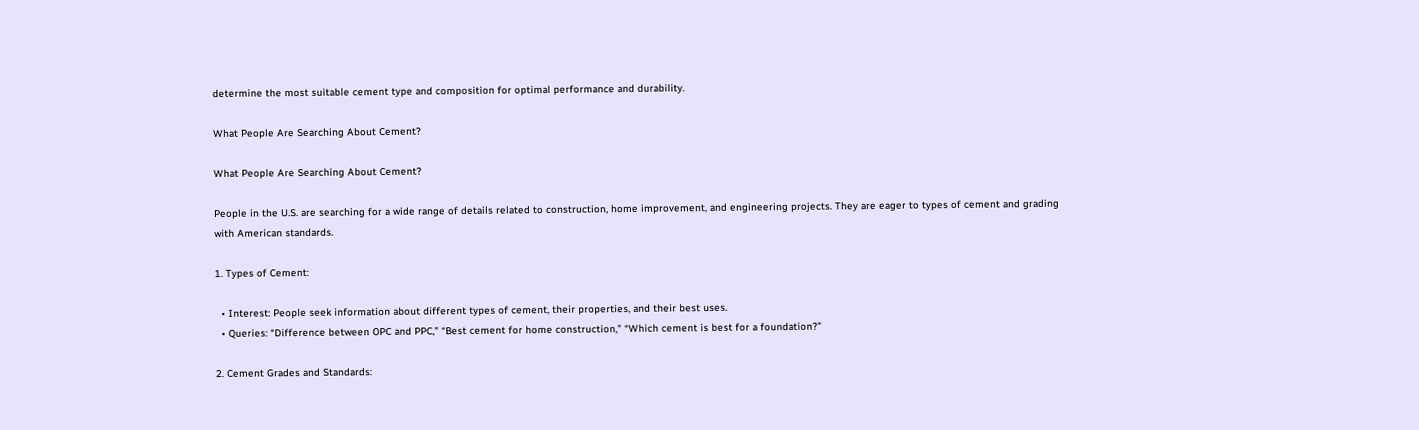determine the most suitable cement type and composition for optimal performance and durability.

What People Are Searching About Cement?

What People Are Searching About Cement?

People in the U.S. are searching for a wide range of details related to construction, home improvement, and engineering projects. They are eager to types of cement and grading with American standards.

1. Types of Cement:

  • Interest: People seek information about different types of cement, their properties, and their best uses.
  • Queries: “Difference between OPC and PPC,” “Best cement for home construction,” “Which cement is best for a foundation?”

2. Cement Grades and Standards: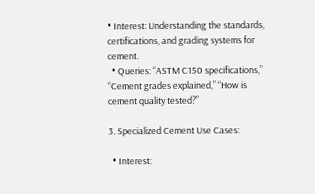• Interest: Understanding the standards, certifications, and grading systems for cement.
  • Queries: “ASTM C150 specifications,” “Cement grades explained,” “How is cement quality tested?”

3. Specialized Cement Use Cases:

  • Interest: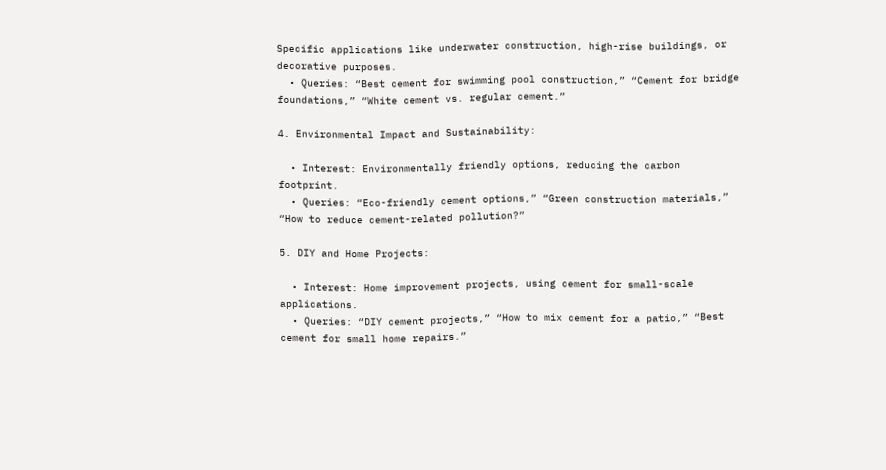Specific applications like underwater construction, high-rise buildings, or decorative purposes.
  • Queries: “Best cement for swimming pool construction,” “Cement for bridge foundations,” “White cement vs. regular cement.”

4. Environmental Impact and Sustainability:

  • Interest: Environmentally friendly options, reducing the carbon footprint.
  • Queries: “Eco-friendly cement options,” “Green construction materials,” “How to reduce cement-related pollution?”

5. DIY and Home Projects:

  • Interest: Home improvement projects, using cement for small-scale applications.
  • Queries: “DIY cement projects,” “How to mix cement for a patio,” “Best cement for small home repairs.”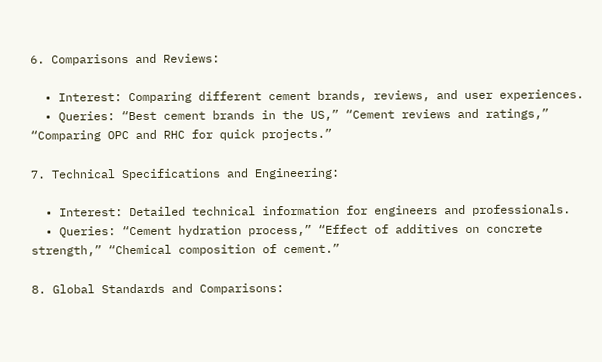6. Comparisons and Reviews:

  • Interest: Comparing different cement brands, reviews, and user experiences.
  • Queries: “Best cement brands in the US,” “Cement reviews and ratings,” “Comparing OPC and RHC for quick projects.”

7. Technical Specifications and Engineering:

  • Interest: Detailed technical information for engineers and professionals.
  • Queries: “Cement hydration process,” “Effect of additives on concrete strength,” “Chemical composition of cement.”

8. Global Standards and Comparisons: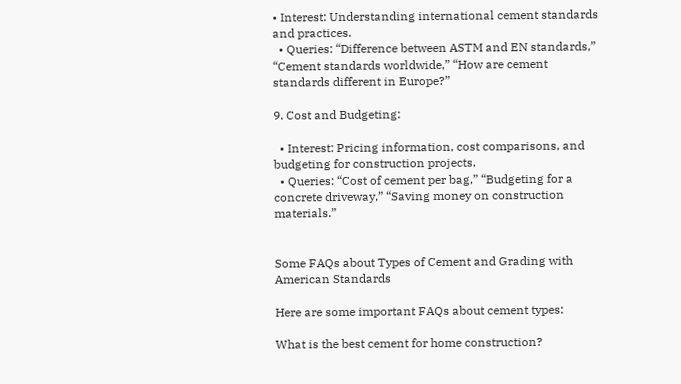• Interest: Understanding international cement standards and practices.
  • Queries: “Difference between ASTM and EN standards,” “Cement standards worldwide,” “How are cement standards different in Europe?”

9. Cost and Budgeting:

  • Interest: Pricing information, cost comparisons, and budgeting for construction projects.
  • Queries: “Cost of cement per bag,” “Budgeting for a concrete driveway,” “Saving money on construction materials.”


Some FAQs about Types of Cement and Grading with American Standards

Here are some important FAQs about cement types:

What is the best cement for home construction?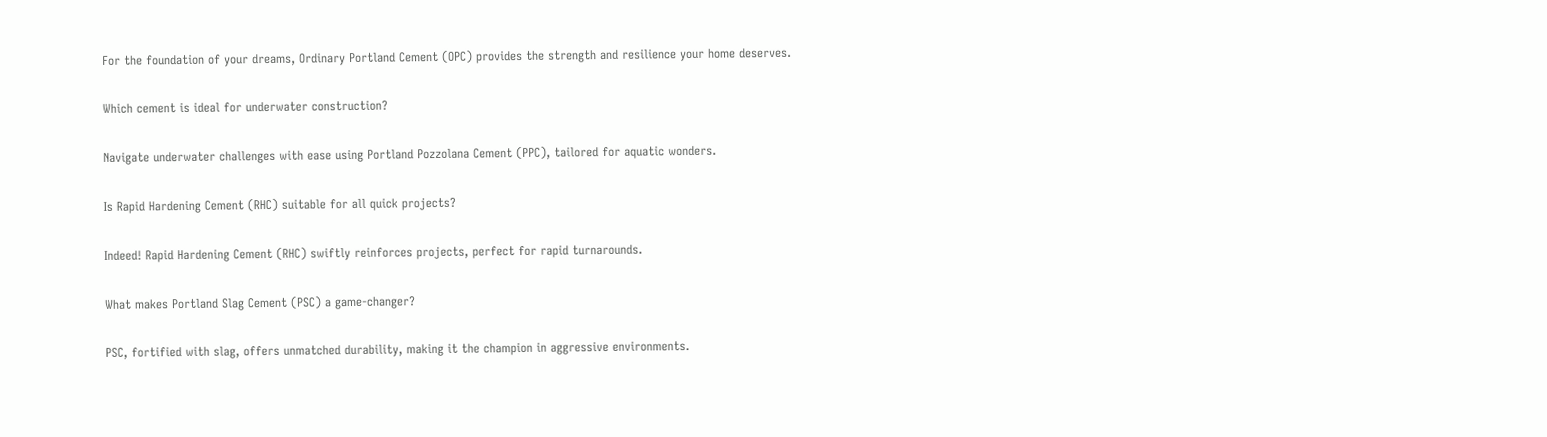For the foundation of your dreams, Ordinary Portland Cement (OPC) provides the strength and resilience your home deserves.

Which cement is ideal for underwater construction?

Navigate underwater challenges with ease using Portland Pozzolana Cement (PPC), tailored for aquatic wonders.

Is Rapid Hardening Cement (RHC) suitable for all quick projects?

Indeed! Rapid Hardening Cement (RHC) swiftly reinforces projects, perfect for rapid turnarounds.

What makes Portland Slag Cement (PSC) a game-changer?

PSC, fortified with slag, offers unmatched durability, making it the champion in aggressive environments.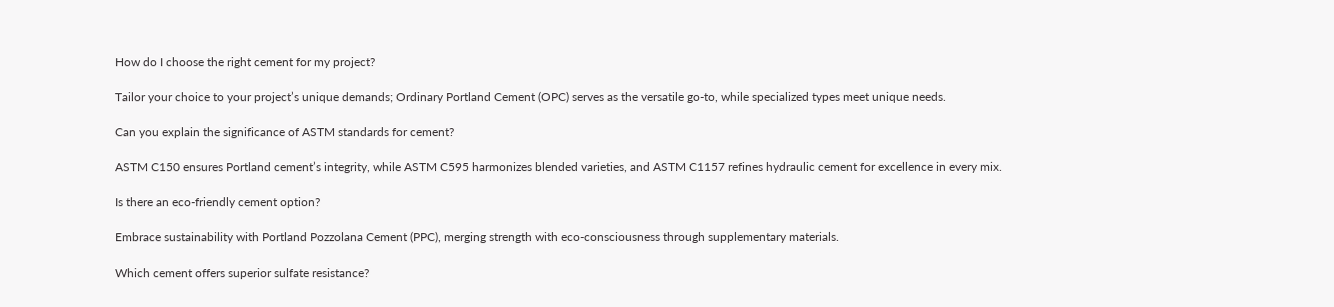How do I choose the right cement for my project?

Tailor your choice to your project’s unique demands; Ordinary Portland Cement (OPC) serves as the versatile go-to, while specialized types meet unique needs.

Can you explain the significance of ASTM standards for cement?

ASTM C150 ensures Portland cement’s integrity, while ASTM C595 harmonizes blended varieties, and ASTM C1157 refines hydraulic cement for excellence in every mix.

Is there an eco-friendly cement option?

Embrace sustainability with Portland Pozzolana Cement (PPC), merging strength with eco-consciousness through supplementary materials.

Which cement offers superior sulfate resistance?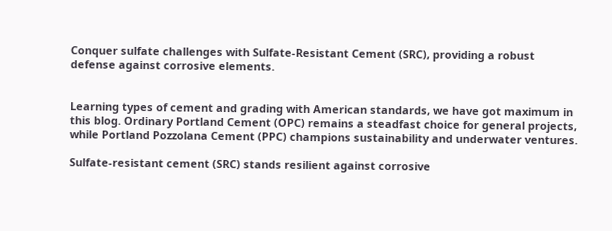Conquer sulfate challenges with Sulfate-Resistant Cement (SRC), providing a robust defense against corrosive elements.


Learning types of cement and grading with American standards, we have got maximum in this blog. Ordinary Portland Cement (OPC) remains a steadfast choice for general projects, while Portland Pozzolana Cement (PPC) champions sustainability and underwater ventures.

Sulfate-resistant cement (SRC) stands resilient against corrosive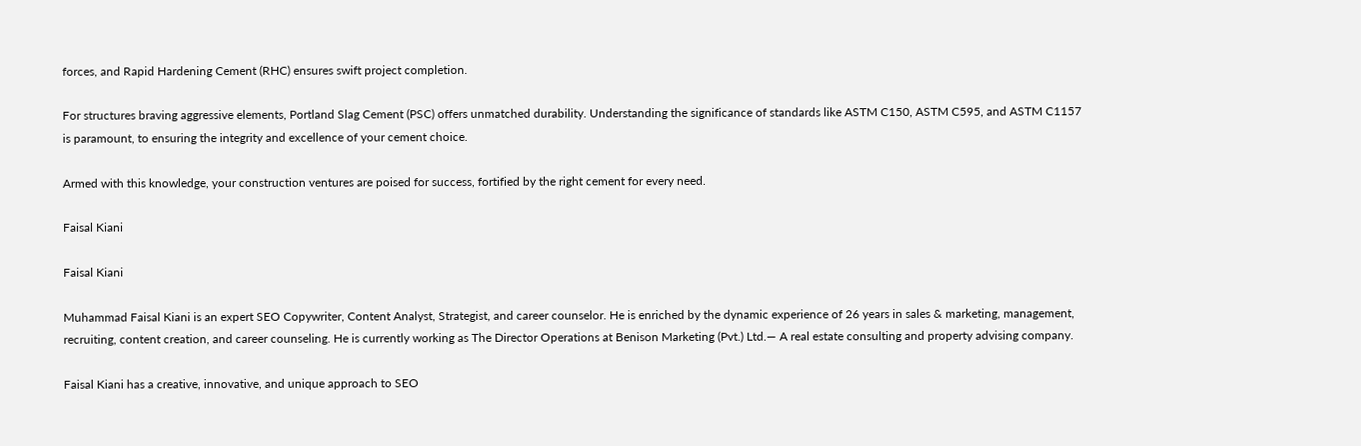forces, and Rapid Hardening Cement (RHC) ensures swift project completion.

For structures braving aggressive elements, Portland Slag Cement (PSC) offers unmatched durability. Understanding the significance of standards like ASTM C150, ASTM C595, and ASTM C1157 is paramount, to ensuring the integrity and excellence of your cement choice.

Armed with this knowledge, your construction ventures are poised for success, fortified by the right cement for every need.

Faisal Kiani

Faisal Kiani

Muhammad Faisal Kiani is an expert SEO Copywriter, Content Analyst, Strategist, and career counselor. He is enriched by the dynamic experience of 26 years in sales & marketing, management, recruiting, content creation, and career counseling. He is currently working as The Director Operations at Benison Marketing (Pvt.) Ltd.— A real estate consulting and property advising company.

Faisal Kiani has a creative, innovative, and unique approach to SEO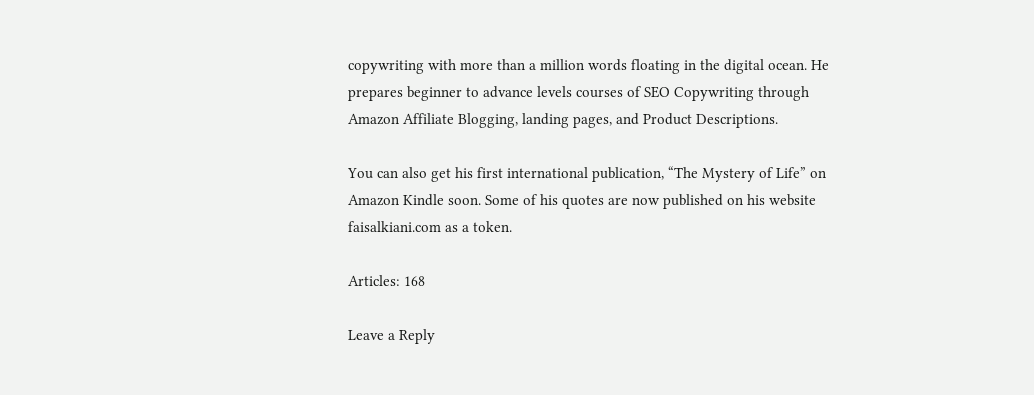copywriting with more than a million words floating in the digital ocean. He prepares beginner to advance levels courses of SEO Copywriting through Amazon Affiliate Blogging, landing pages, and Product Descriptions.

You can also get his first international publication, “The Mystery of Life” on Amazon Kindle soon. Some of his quotes are now published on his website faisalkiani.com as a token.

Articles: 168

Leave a Reply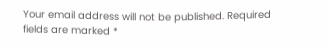Your email address will not be published. Required fields are marked *